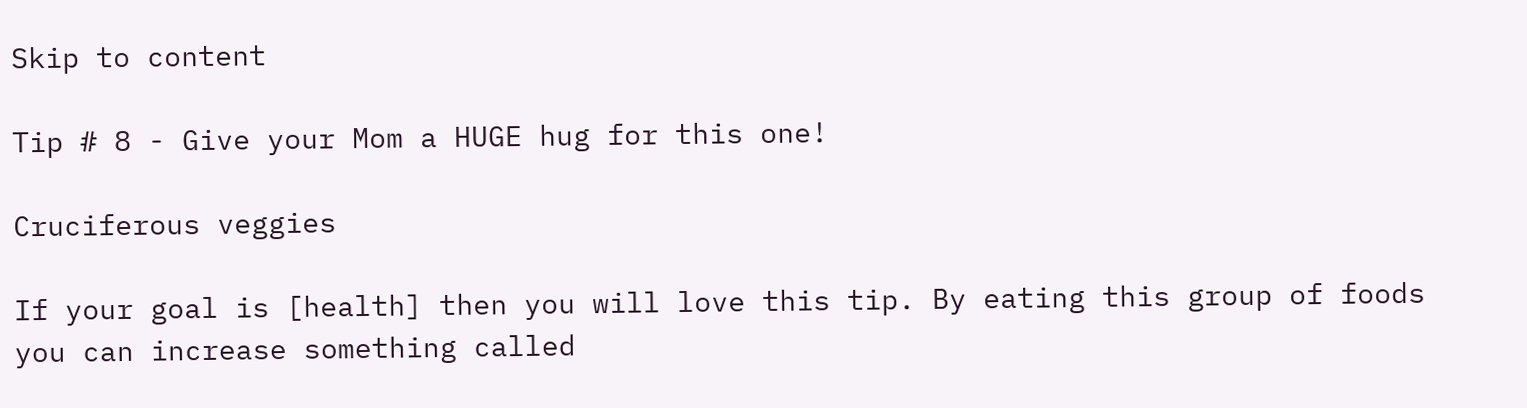Skip to content

Tip # 8 - Give your Mom a HUGE hug for this one!

Cruciferous veggies

If your goal is [health] then you will love this tip. By eating this group of foods you can increase something called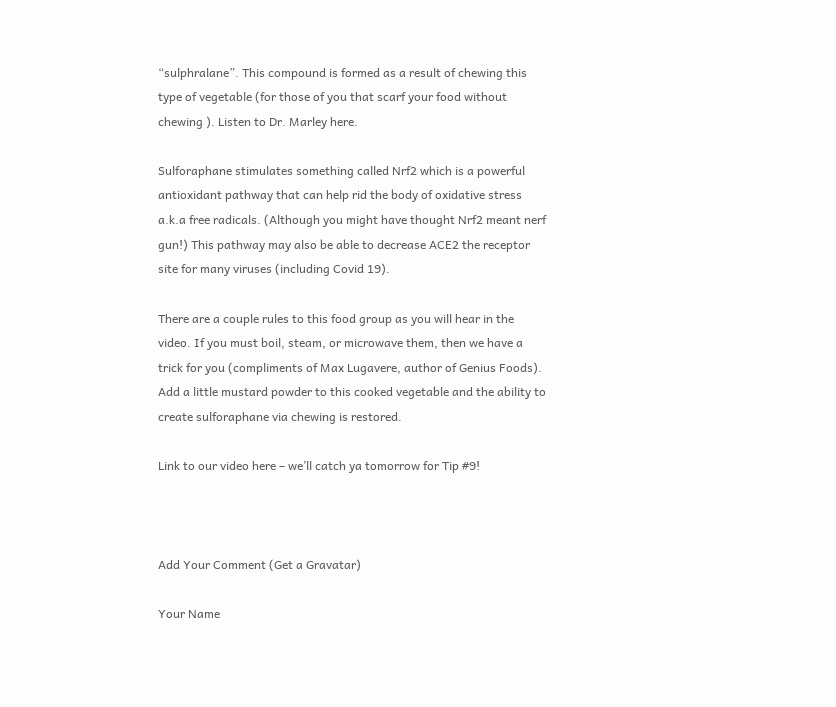“sulphralane”. This compound is formed as a result of chewing this type of vegetable (for those of you that scarf your food without chewing ). Listen to Dr. Marley here.

Sulforaphane stimulates something called Nrf2 which is a powerful antioxidant pathway that can help rid the body of oxidative stress a.k.a free radicals. (Although you might have thought Nrf2 meant nerf gun!) This pathway may also be able to decrease ACE2 the receptor site for many viruses (including Covid 19).

There are a couple rules to this food group as you will hear in the video. If you must boil, steam, or microwave them, then we have a trick for you (compliments of Max Lugavere, author of Genius Foods). Add a little mustard powder to this cooked vegetable and the ability to create sulforaphane via chewing is restored.

Link to our video here – we’ll catch ya tomorrow for Tip #9!



Add Your Comment (Get a Gravatar)

Your Name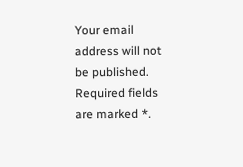Your email address will not be published. Required fields are marked *.